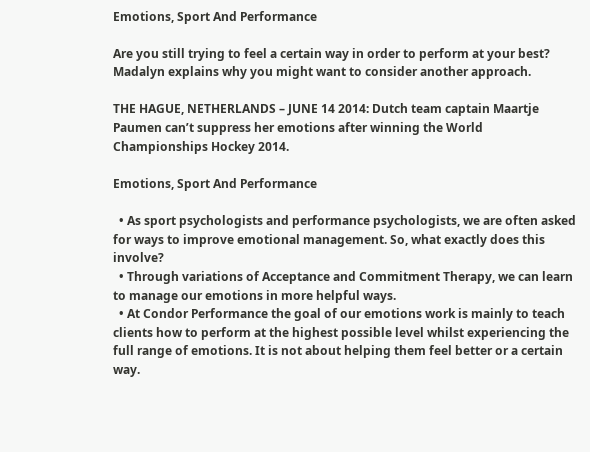Emotions, Sport And Performance

Are you still trying to feel a certain way in order to perform at your best? Madalyn explains why you might want to consider another approach.

THE HAGUE, NETHERLANDS – JUNE 14 2014: Dutch team captain Maartje Paumen can’t suppress her emotions after winning the World Championships Hockey 2014.

Emotions, Sport And Performance

  • As sport psychologists and performance psychologists, we are often asked for ways to improve emotional management. So, what exactly does this involve?
  • Through variations of Acceptance and Commitment Therapy, we can learn to manage our emotions in more helpful ways.
  • At Condor Performance the goal of our emotions work is mainly to teach clients how to perform at the highest possible level whilst experiencing the full range of emotions. It is not about helping them feel better or a certain way.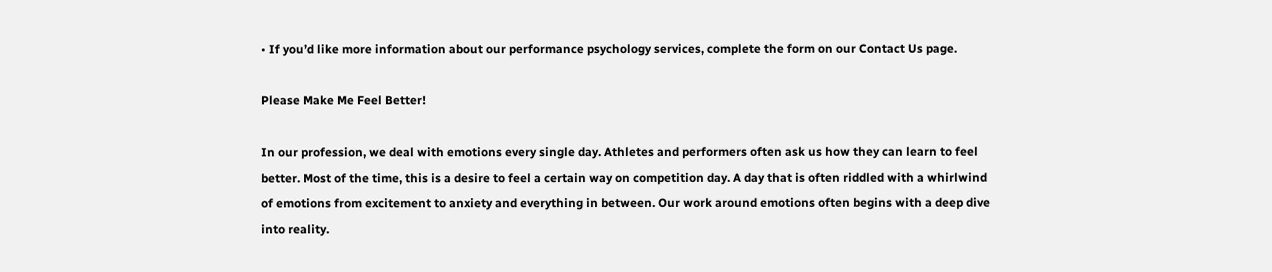• If you’d like more information about our performance psychology services, complete the form on our Contact Us page.

Please Make Me Feel Better!

In our profession, we deal with emotions every single day. Athletes and performers often ask us how they can learn to feel better. Most of the time, this is a desire to feel a certain way on competition day. A day that is often riddled with a whirlwind of emotions from excitement to anxiety and everything in between. Our work around emotions often begins with a deep dive into reality.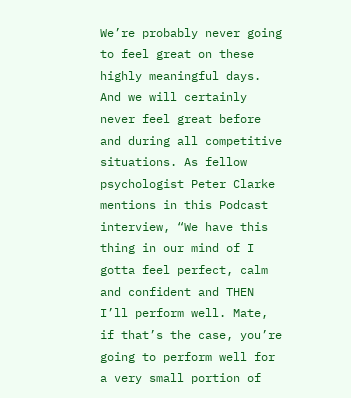We’re probably never going to feel great on these highly meaningful days. And we will certainly never feel great before and during all competitive situations. As fellow psychologist Peter Clarke mentions in this Podcast interview, “We have this thing in our mind of I gotta feel perfect, calm and confident and THEN I’ll perform well. Mate, if that’s the case, you’re going to perform well for a very small portion of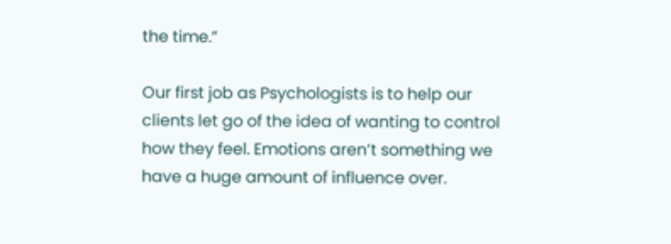the time.”

Our first job as Psychologists is to help our clients let go of the idea of wanting to control how they feel. Emotions aren’t something we have a huge amount of influence over.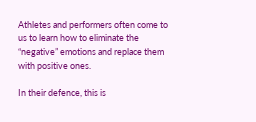Athletes and performers often come to us to learn how to eliminate the “negative” emotions and replace them with positive ones.

In their defence, this is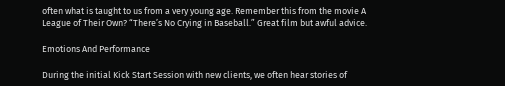often what is taught to us from a very young age. Remember this from the movie A League of Their Own? “There’s No Crying in Baseball.” Great film but awful advice.

Emotions And Performance

During the initial Kick Start Session with new clients, we often hear stories of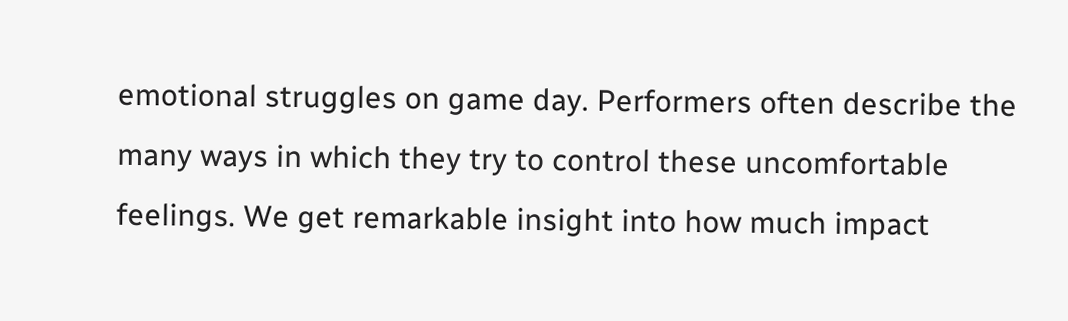emotional struggles on game day. Performers often describe the many ways in which they try to control these uncomfortable feelings. We get remarkable insight into how much impact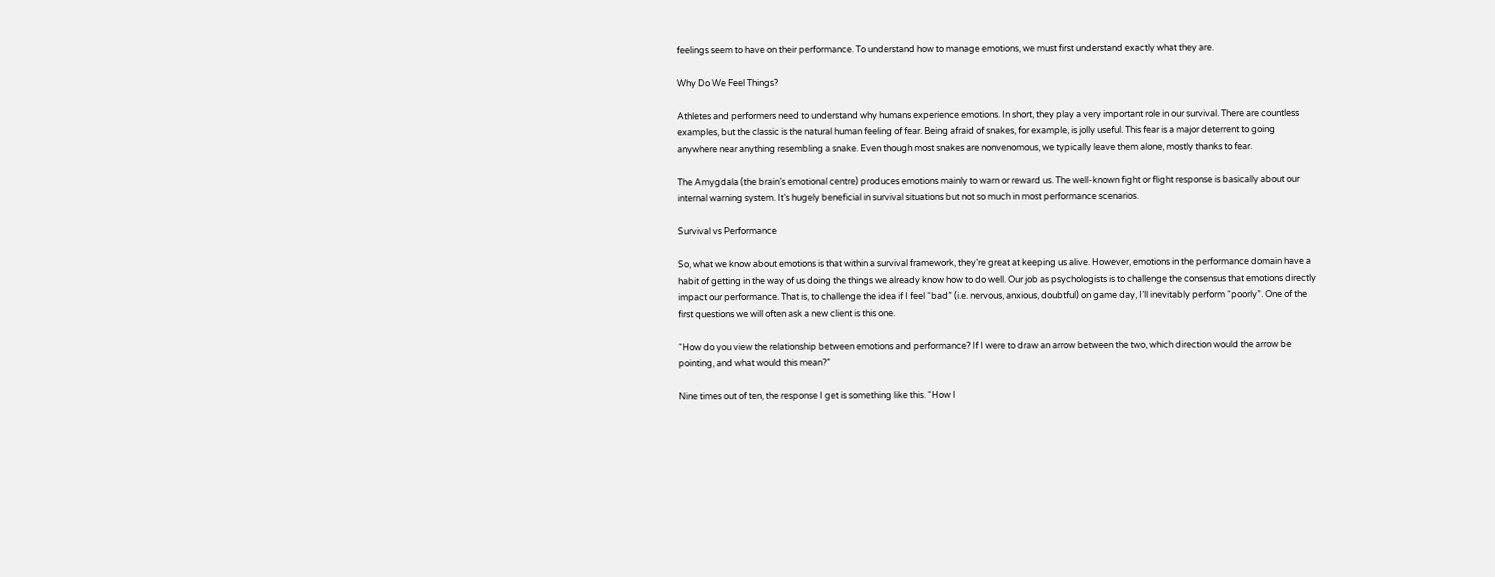feelings seem to have on their performance. To understand how to manage emotions, we must first understand exactly what they are.

Why Do We Feel Things?

Athletes and performers need to understand why humans experience emotions. In short, they play a very important role in our survival. There are countless examples, but the classic is the natural human feeling of fear. Being afraid of snakes, for example, is jolly useful. This fear is a major deterrent to going anywhere near anything resembling a snake. Even though most snakes are nonvenomous, we typically leave them alone, mostly thanks to fear.

The Amygdala (the brain’s emotional centre) produces emotions mainly to warn or reward us. The well-known fight or flight response is basically about our internal warning system. It’s hugely beneficial in survival situations but not so much in most performance scenarios.

Survival vs Performance

So, what we know about emotions is that within a survival framework, they’re great at keeping us alive. However, emotions in the performance domain have a habit of getting in the way of us doing the things we already know how to do well. Our job as psychologists is to challenge the consensus that emotions directly impact our performance. That is, to challenge the idea if I feel “bad” (i.e. nervous, anxious, doubtful) on game day, I’ll inevitably perform “poorly”. One of the first questions we will often ask a new client is this one.

“How do you view the relationship between emotions and performance? If I were to draw an arrow between the two, which direction would the arrow be pointing, and what would this mean?”

Nine times out of ten, the response I get is something like this. “How I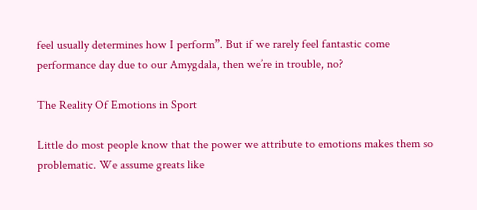feel usually determines how I perform”. But if we rarely feel fantastic come performance day due to our Amygdala, then we’re in trouble, no?

The Reality Of Emotions in Sport

Little do most people know that the power we attribute to emotions makes them so problematic. We assume greats like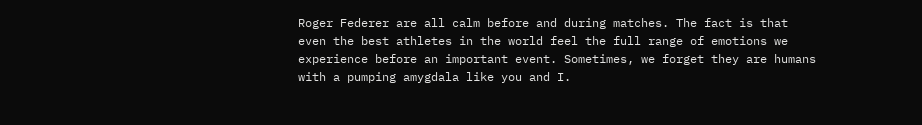Roger Federer are all calm before and during matches. The fact is that even the best athletes in the world feel the full range of emotions we experience before an important event. Sometimes, we forget they are humans with a pumping amygdala like you and I.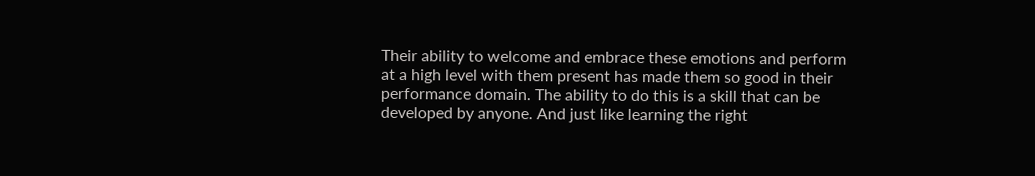Their ability to welcome and embrace these emotions and perform at a high level with them present has made them so good in their performance domain. The ability to do this is a skill that can be developed by anyone. And just like learning the right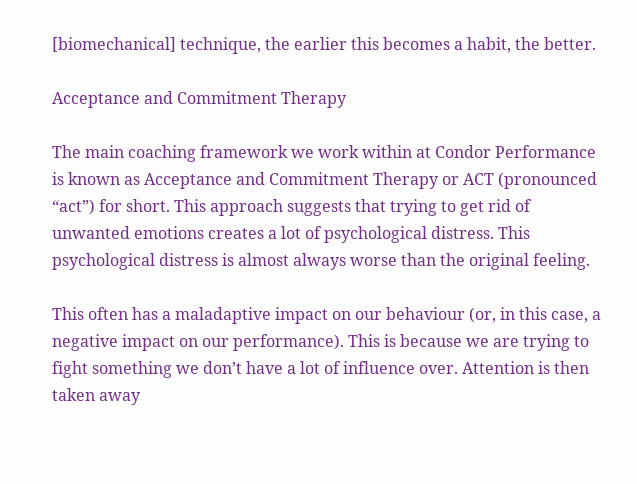[biomechanical] technique, the earlier this becomes a habit, the better.

Acceptance and Commitment Therapy

The main coaching framework we work within at Condor Performance is known as Acceptance and Commitment Therapy or ACT (pronounced “act”) for short. This approach suggests that trying to get rid of unwanted emotions creates a lot of psychological distress. This psychological distress is almost always worse than the original feeling.

This often has a maladaptive impact on our behaviour (or, in this case, a negative impact on our performance). This is because we are trying to fight something we don’t have a lot of influence over. Attention is then taken away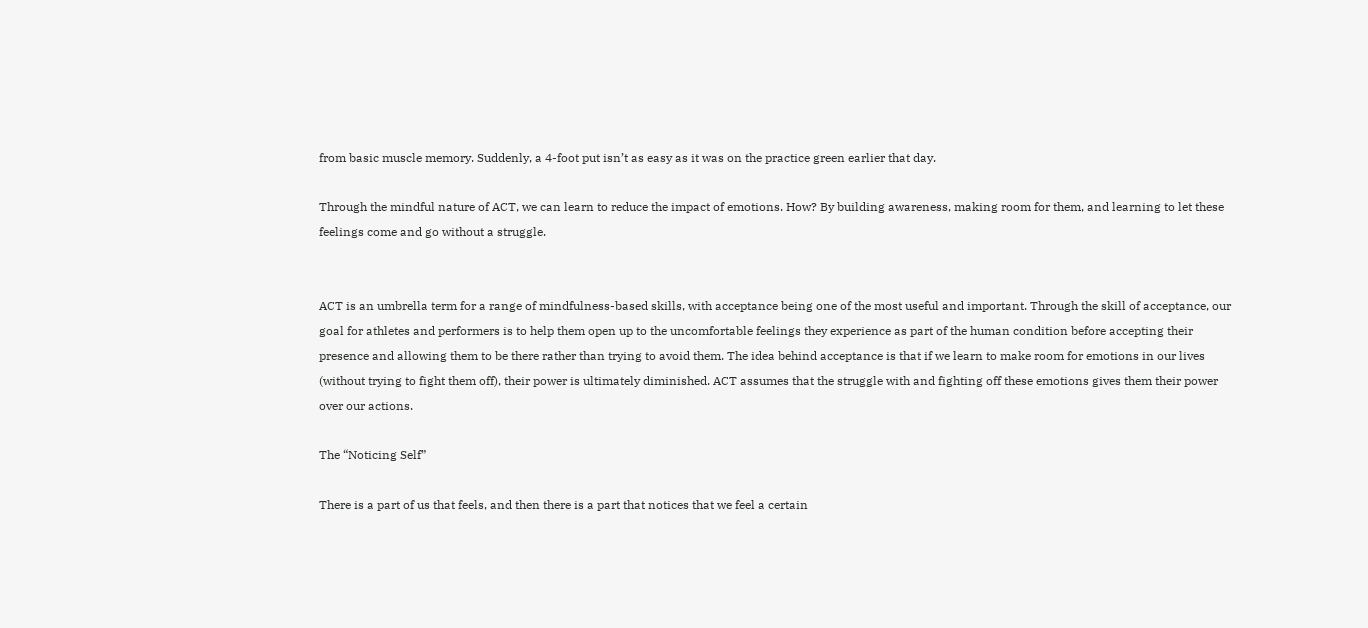from basic muscle memory. Suddenly, a 4-foot put isn’t as easy as it was on the practice green earlier that day.

Through the mindful nature of ACT, we can learn to reduce the impact of emotions. How? By building awareness, making room for them, and learning to let these feelings come and go without a struggle.


ACT is an umbrella term for a range of mindfulness-based skills, with acceptance being one of the most useful and important. Through the skill of acceptance, our goal for athletes and performers is to help them open up to the uncomfortable feelings they experience as part of the human condition before accepting their presence and allowing them to be there rather than trying to avoid them. The idea behind acceptance is that if we learn to make room for emotions in our lives (without trying to fight them off), their power is ultimately diminished. ACT assumes that the struggle with and fighting off these emotions gives them their power over our actions.

The “Noticing Self”

There is a part of us that feels, and then there is a part that notices that we feel a certain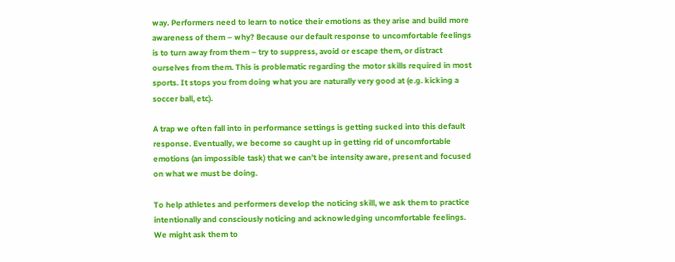way. Performers need to learn to notice their emotions as they arise and build more awareness of them – why? Because our default response to uncomfortable feelings is to turn away from them – try to suppress, avoid or escape them, or distract ourselves from them. This is problematic regarding the motor skills required in most sports. It stops you from doing what you are naturally very good at (e.g. kicking a soccer ball, etc).

A trap we often fall into in performance settings is getting sucked into this default response. Eventually, we become so caught up in getting rid of uncomfortable emotions (an impossible task) that we can’t be intensity aware, present and focused on what we must be doing.

To help athletes and performers develop the noticing skill, we ask them to practice intentionally and consciously noticing and acknowledging uncomfortable feelings. We might ask them to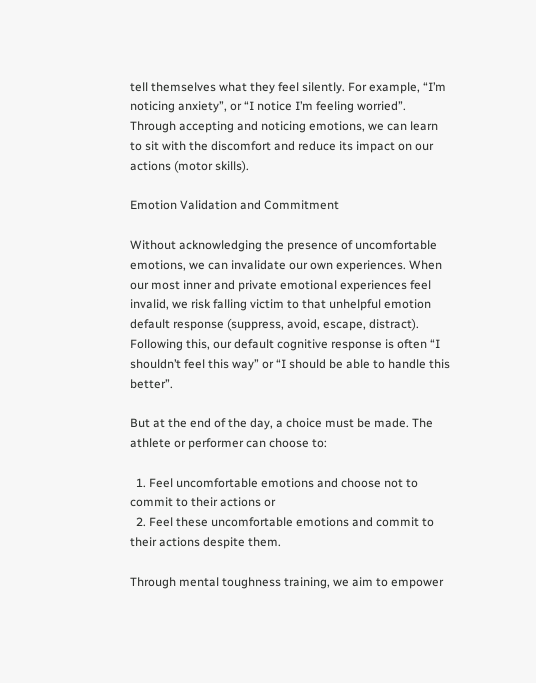tell themselves what they feel silently. For example, “I’m noticing anxiety”, or “I notice I’m feeling worried”. Through accepting and noticing emotions, we can learn to sit with the discomfort and reduce its impact on our actions (motor skills).

Emotion Validation and Commitment

Without acknowledging the presence of uncomfortable emotions, we can invalidate our own experiences. When our most inner and private emotional experiences feel invalid, we risk falling victim to that unhelpful emotion default response (suppress, avoid, escape, distract). Following this, our default cognitive response is often “I shouldn’t feel this way” or “I should be able to handle this better”.

But at the end of the day, a choice must be made. The athlete or performer can choose to:

  1. Feel uncomfortable emotions and choose not to commit to their actions or
  2. Feel these uncomfortable emotions and commit to their actions despite them.

Through mental toughness training, we aim to empower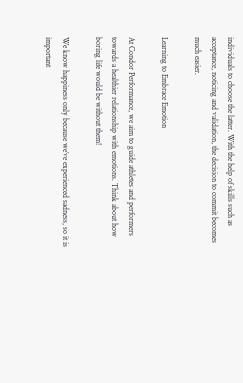individuals to choose the latter. With the help of skills such as acceptance, noticing and validation, the decision to commit becomes much easier.

Learning to Embrace Emotion

At Condor Performance, we aim to guide athletes and performers towards a healthier relationship with emotions. Think about how boring life would be without them!

We know happiness only because we’ve experienced sadness, so it is important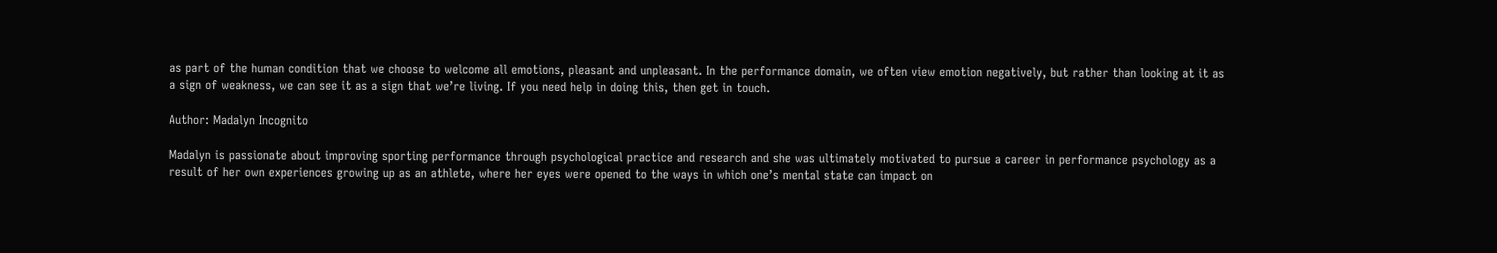as part of the human condition that we choose to welcome all emotions, pleasant and unpleasant. In the performance domain, we often view emotion negatively, but rather than looking at it as a sign of weakness, we can see it as a sign that we’re living. If you need help in doing this, then get in touch.

Author: Madalyn Incognito

Madalyn is passionate about improving sporting performance through psychological practice and research and she was ultimately motivated to pursue a career in performance psychology as a result of her own experiences growing up as an athlete, where her eyes were opened to the ways in which one’s mental state can impact on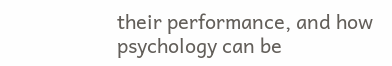their performance, and how psychology can be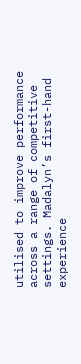utilised to improve performance across a range of competitive settings. Madalyn’s first-hand experience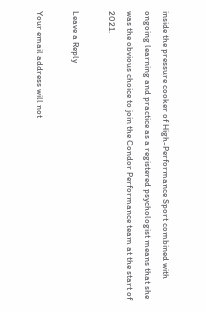inside the pressure cooker of High-Performance Sport combined with ongoing learning and practice as a registered psychologist means that she was the obvious choice to join the Condor Performance team at the start of 2021.

Leave a Reply

Your email address will not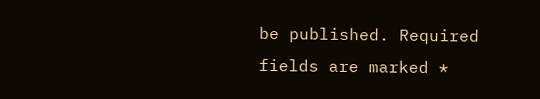be published. Required fields are marked *